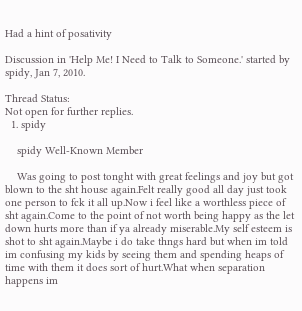Had a hint of posativity

Discussion in 'Help Me! I Need to Talk to Someone.' started by spidy, Jan 7, 2010.

Thread Status:
Not open for further replies.
  1. spidy

    spidy Well-Known Member

    Was going to post tonght with great feelings and joy but got blown to the sht house again.Felt really good all day just took one person to fck it all up.Now i feel like a worthless piece of sht again.Come to the point of not worth being happy as the let down hurts more than if ya already miserable.My self esteem is shot to sht again.Maybe i do take thngs hard but when im told im confusing my kids by seeing them and spending heaps of time with them it does sort of hurt.What when separation happens im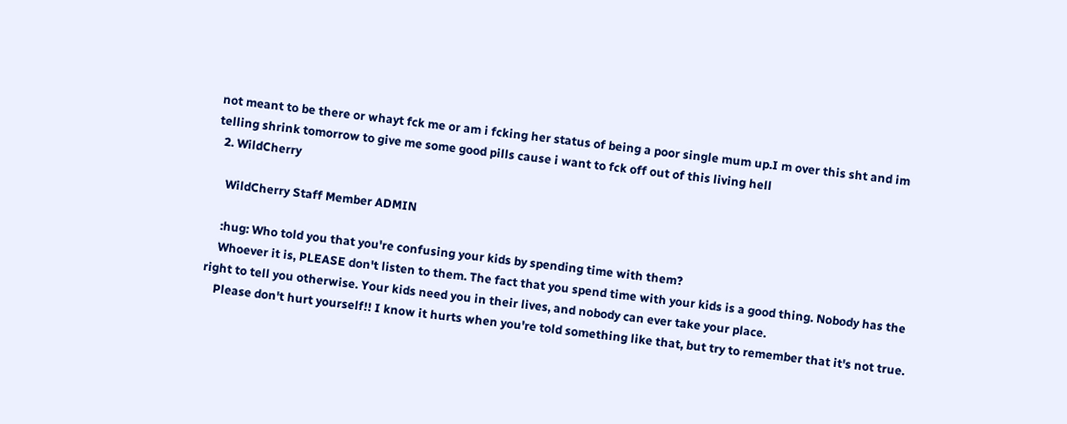not meant to be there or whayt fck me or am i fcking her status of being a poor single mum up.I m over this sht and im telling shrink tomorrow to give me some good pills cause i want to fck off out of this living hell
  2. WildCherry

    WildCherry Staff Member ADMIN

    :hug: Who told you that you're confusing your kids by spending time with them?
    Whoever it is, PLEASE don't listen to them. The fact that you spend time with your kids is a good thing. Nobody has the right to tell you otherwise. Your kids need you in their lives, and nobody can ever take your place.
    Please don't hurt yourself!! I know it hurts when you're told something like that, but try to remember that it's not true.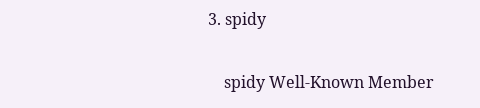3. spidy

    spidy Well-Known Member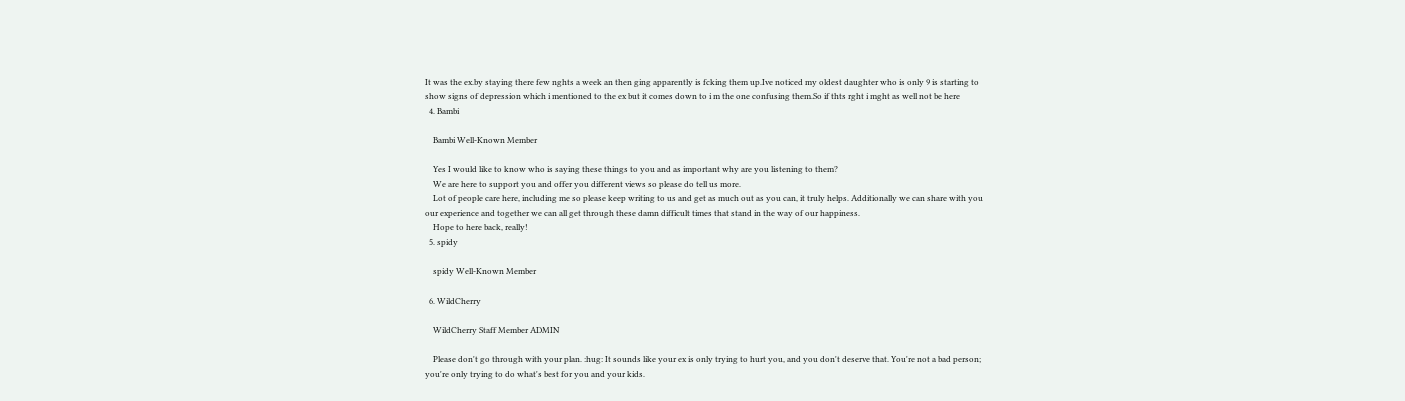It was the ex.by staying there few nghts a week an then ging apparently is fcking them up.Ive noticed my oldest daughter who is only 9 is starting to show signs of depression which i mentioned to the ex but it comes down to i m the one confusing them.So if thts rght i mght as well not be here
  4. Bambi

    Bambi Well-Known Member

    Yes I would like to know who is saying these things to you and as important why are you listening to them?
    We are here to support you and offer you different views so please do tell us more.
    Lot of people care here, including me so please keep writing to us and get as much out as you can, it truly helps. Additionally we can share with you our experience and together we can all get through these damn difficult times that stand in the way of our happiness.
    Hope to here back, really!
  5. spidy

    spidy Well-Known Member

  6. WildCherry

    WildCherry Staff Member ADMIN

    Please don't go through with your plan. :hug: It sounds like your ex is only trying to hurt you, and you don't deserve that. You're not a bad person; you're only trying to do what's best for you and your kids.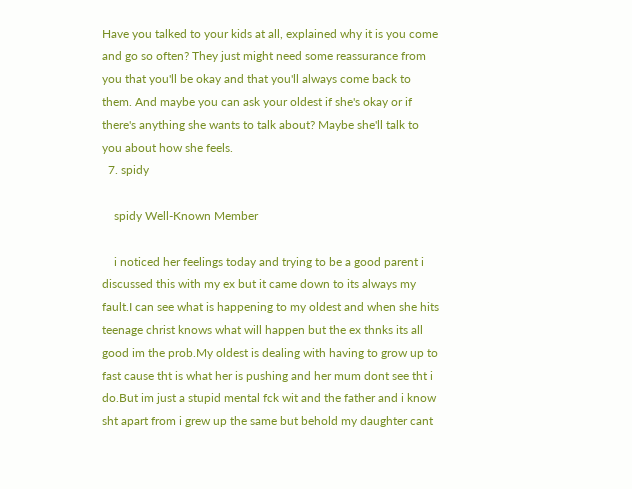Have you talked to your kids at all, explained why it is you come and go so often? They just might need some reassurance from you that you'll be okay and that you'll always come back to them. And maybe you can ask your oldest if she's okay or if there's anything she wants to talk about? Maybe she'll talk to you about how she feels.
  7. spidy

    spidy Well-Known Member

    i noticed her feelings today and trying to be a good parent i discussed this with my ex but it came down to its always my fault.I can see what is happening to my oldest and when she hits teenage christ knows what will happen but the ex thnks its all good im the prob.My oldest is dealing with having to grow up to fast cause tht is what her is pushing and her mum dont see tht i do.But im just a stupid mental fck wit and the father and i know sht apart from i grew up the same but behold my daughter cant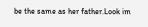be the same as her father.Look im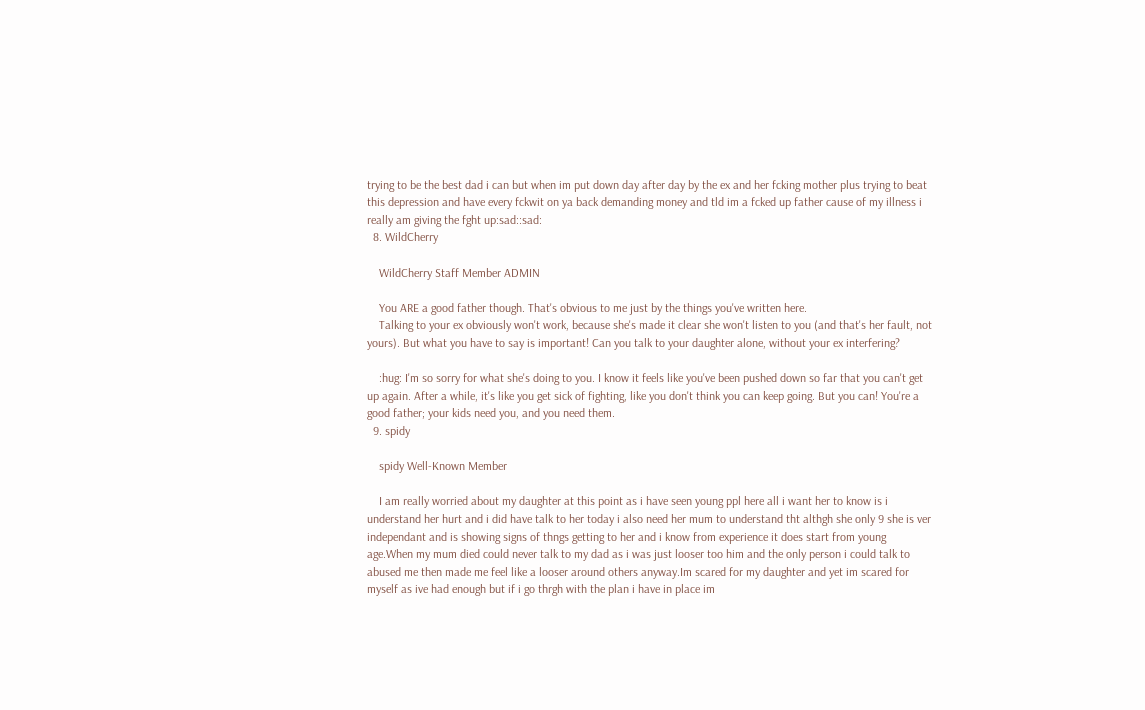trying to be the best dad i can but when im put down day after day by the ex and her fcking mother plus trying to beat this depression and have every fckwit on ya back demanding money and tld im a fcked up father cause of my illness i really am giving the fght up:sad::sad:
  8. WildCherry

    WildCherry Staff Member ADMIN

    You ARE a good father though. That's obvious to me just by the things you've written here.
    Talking to your ex obviously won't work, because she's made it clear she won't listen to you (and that's her fault, not yours). But what you have to say is important! Can you talk to your daughter alone, without your ex interfering?

    :hug: I'm so sorry for what she's doing to you. I know it feels like you've been pushed down so far that you can't get up again. After a while, it's like you get sick of fighting, like you don't think you can keep going. But you can! You're a good father; your kids need you, and you need them.
  9. spidy

    spidy Well-Known Member

    I am really worried about my daughter at this point as i have seen young ppl here all i want her to know is i understand her hurt and i did have talk to her today i also need her mum to understand tht althgh she only 9 she is ver independant and is showing signs of thngs getting to her and i know from experience it does start from young age.When my mum died could never talk to my dad as i was just looser too him and the only person i could talk to abused me then made me feel like a looser around others anyway.Im scared for my daughter and yet im scared for myself as ive had enough but if i go thrgh with the plan i have in place im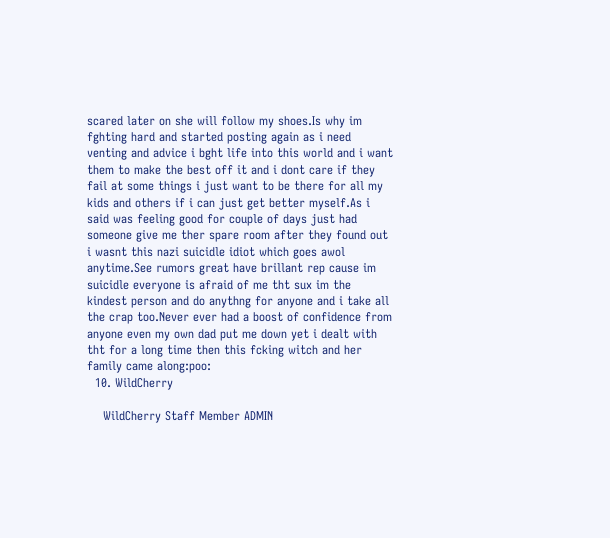scared later on she will follow my shoes.Is why im fghting hard and started posting again as i need venting and advice i bght life into this world and i want them to make the best off it and i dont care if they fail at some things i just want to be there for all my kids and others if i can just get better myself.As i said was feeling good for couple of days just had someone give me ther spare room after they found out i wasnt this nazi suicidle idiot which goes awol anytime.See rumors great have brillant rep cause im suicidle everyone is afraid of me tht sux im the kindest person and do anythng for anyone and i take all the crap too.Never ever had a boost of confidence from anyone even my own dad put me down yet i dealt with tht for a long time then this fcking witch and her family came along:poo:
  10. WildCherry

    WildCherry Staff Member ADMIN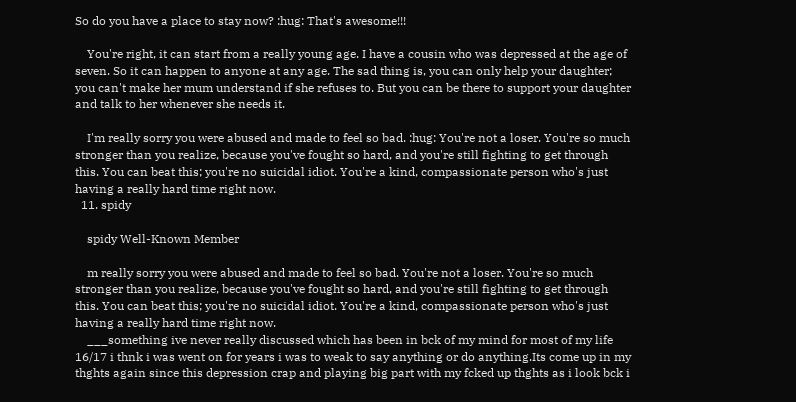So do you have a place to stay now? :hug: That's awesome!!!

    You're right, it can start from a really young age. I have a cousin who was depressed at the age of seven. So it can happen to anyone at any age. The sad thing is, you can only help your daughter; you can't make her mum understand if she refuses to. But you can be there to support your daughter and talk to her whenever she needs it.

    I'm really sorry you were abused and made to feel so bad. :hug: You're not a loser. You're so much stronger than you realize, because you've fought so hard, and you're still fighting to get through this. You can beat this; you're no suicidal idiot. You're a kind, compassionate person who's just having a really hard time right now.
  11. spidy

    spidy Well-Known Member

    m really sorry you were abused and made to feel so bad. You're not a loser. You're so much stronger than you realize, because you've fought so hard, and you're still fighting to get through this. You can beat this; you're no suicidal idiot. You're a kind, compassionate person who's just having a really hard time right now.
    ___something ive never really discussed which has been in bck of my mind for most of my life 16/17 i thnk i was went on for years i was to weak to say anything or do anything.Its come up in my thghts again since this depression crap and playing big part with my fcked up thghts as i look bck i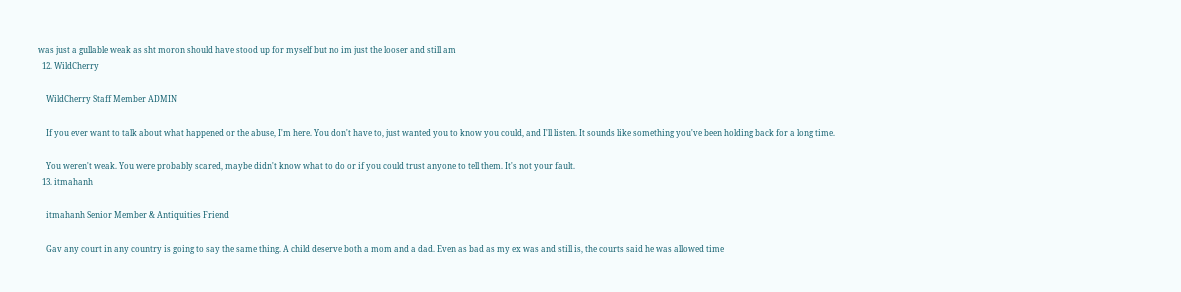was just a gullable weak as sht moron should have stood up for myself but no im just the looser and still am
  12. WildCherry

    WildCherry Staff Member ADMIN

    If you ever want to talk about what happened or the abuse, I'm here. You don't have to, just wanted you to know you could, and I'll listen. It sounds like something you've been holding back for a long time.

    You weren't weak. You were probably scared, maybe didn't know what to do or if you could trust anyone to tell them. It's not your fault.
  13. itmahanh

    itmahanh Senior Member & Antiquities Friend

    Gav any court in any country is going to say the same thing. A child deserve both a mom and a dad. Even as bad as my ex was and still is, the courts said he was allowed time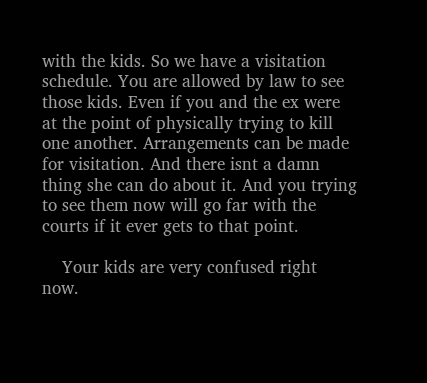with the kids. So we have a visitation schedule. You are allowed by law to see those kids. Even if you and the ex were at the point of physically trying to kill one another. Arrangements can be made for visitation. And there isnt a damn thing she can do about it. And you trying to see them now will go far with the courts if it ever gets to that point.

    Your kids are very confused right now.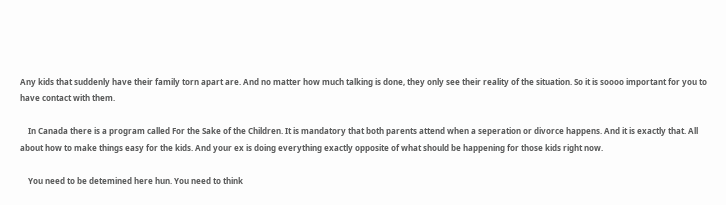Any kids that suddenly have their family torn apart are. And no matter how much talking is done, they only see their reality of the situation. So it is soooo important for you to have contact with them.

    In Canada there is a program called For the Sake of the Children. It is mandatory that both parents attend when a seperation or divorce happens. And it is exactly that. All about how to make things easy for the kids. And your ex is doing everything exactly opposite of what should be happening for those kids right now.

    You need to be detemined here hun. You need to think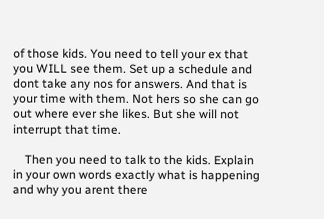of those kids. You need to tell your ex that you WILL see them. Set up a schedule and dont take any nos for answers. And that is your time with them. Not hers so she can go out where ever she likes. But she will not interrupt that time.

    Then you need to talk to the kids. Explain in your own words exactly what is happening and why you arent there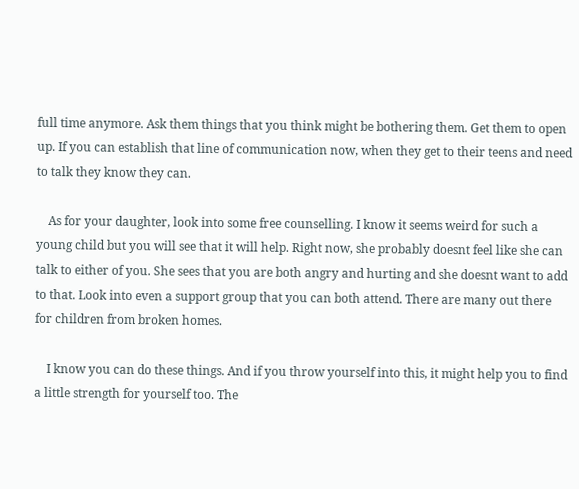full time anymore. Ask them things that you think might be bothering them. Get them to open up. If you can establish that line of communication now, when they get to their teens and need to talk they know they can.

    As for your daughter, look into some free counselling. I know it seems weird for such a young child but you will see that it will help. Right now, she probably doesnt feel like she can talk to either of you. She sees that you are both angry and hurting and she doesnt want to add to that. Look into even a support group that you can both attend. There are many out there for children from broken homes.

    I know you can do these things. And if you throw yourself into this, it might help you to find a little strength for yourself too. The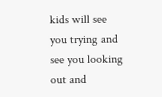kids will see you trying and see you looking out and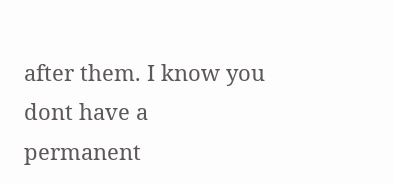after them. I know you dont have a permanent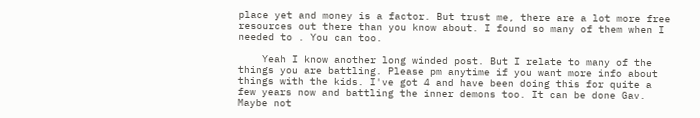place yet and money is a factor. But trust me, there are a lot more free resources out there than you know about. I found so many of them when I needed to . You can too.

    Yeah I know another long winded post. But I relate to many of the things you are battling. Please pm anytime if you want more info about things with the kids. I've got 4 and have been doing this for quite a few years now and battling the inner demons too. It can be done Gav. Maybe not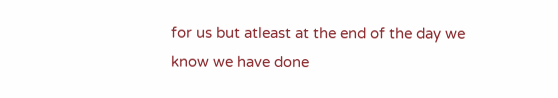for us but atleast at the end of the day we know we have done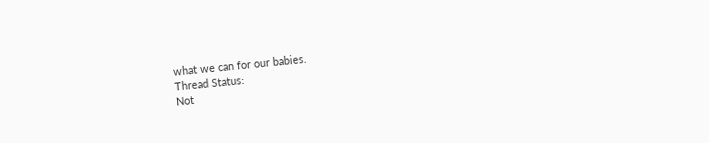what we can for our babies.
Thread Status:
Not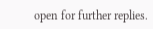open for further replies.